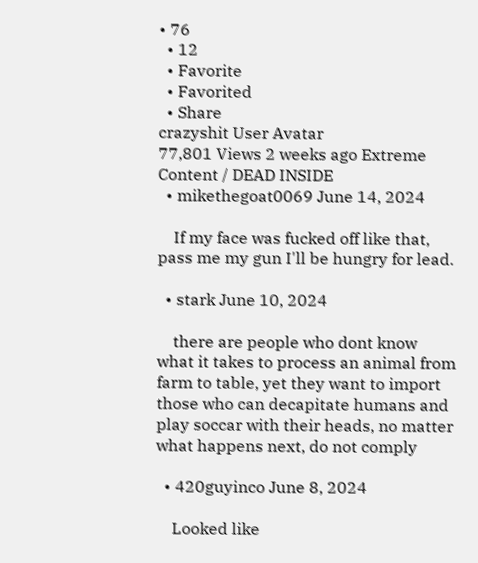• 76
  • 12
  • Favorite
  • Favorited
  • Share
crazyshit User Avatar
77,801 Views 2 weeks ago Extreme Content / DEAD INSIDE
  • mikethegoat0069 June 14, 2024

    If my face was fucked off like that, pass me my gun I'll be hungry for lead.

  • stark June 10, 2024

    there are people who dont know what it takes to process an animal from farm to table, yet they want to import those who can decapitate humans and play soccar with their heads, no matter what happens next, do not comply

  • 420guyinco June 8, 2024

    Looked like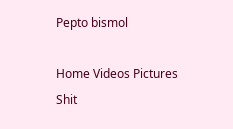Pepto bismol

Home Videos Pictures Shit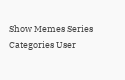Show Memes Series Categories User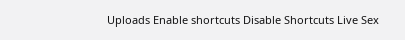Uploads Enable shortcuts Disable Shortcuts Live Sex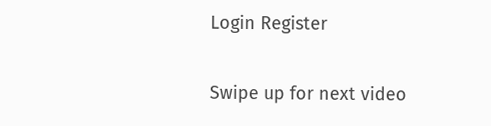Login Register

Swipe up for next video